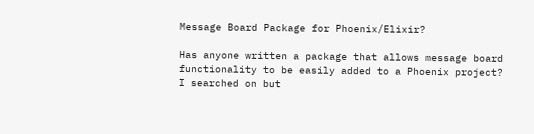Message Board Package for Phoenix/Elixir?

Has anyone written a package that allows message board functionality to be easily added to a Phoenix project? I searched on but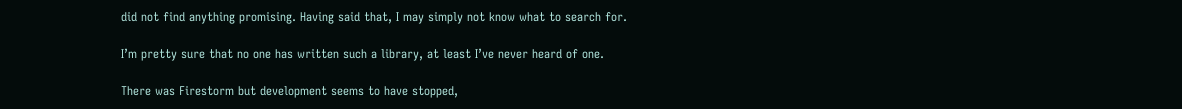did not find anything promising. Having said that, I may simply not know what to search for.

I’m pretty sure that no one has written such a library, at least I’ve never heard of one.

There was Firestorm but development seems to have stopped,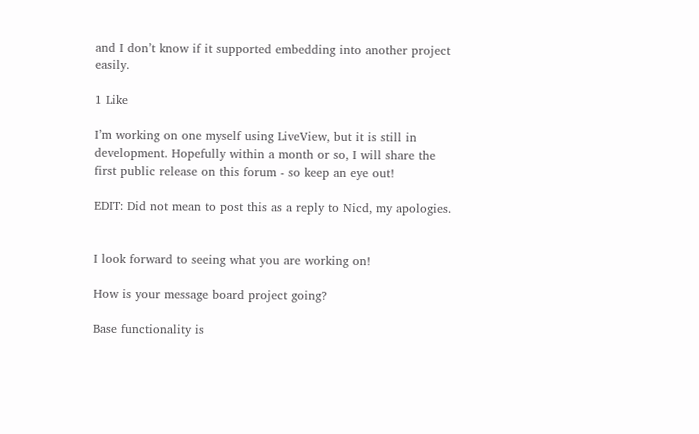and I don’t know if it supported embedding into another project easily.

1 Like

I’m working on one myself using LiveView, but it is still in development. Hopefully within a month or so, I will share the first public release on this forum - so keep an eye out!

EDIT: Did not mean to post this as a reply to Nicd, my apologies.


I look forward to seeing what you are working on!

How is your message board project going?

Base functionality is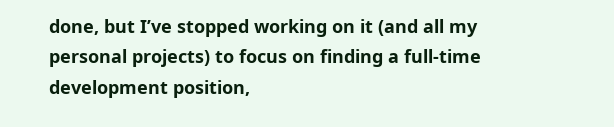done, but I’ve stopped working on it (and all my personal projects) to focus on finding a full-time development position,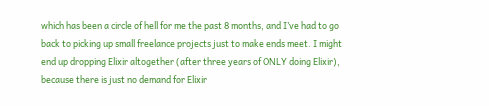which has been a circle of hell for me the past 8 months, and I’ve had to go back to picking up small freelance projects just to make ends meet. I might end up dropping Elixir altogether (after three years of ONLY doing Elixir), because there is just no demand for Elixir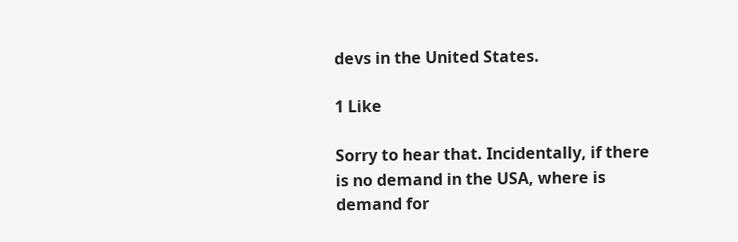devs in the United States.

1 Like

Sorry to hear that. Incidentally, if there is no demand in the USA, where is demand for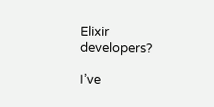Elixir developers?

I’ve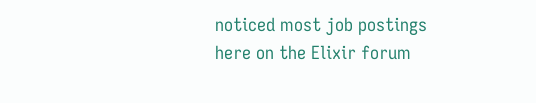noticed most job postings here on the Elixir forum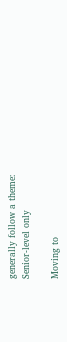generally follow a theme:
Senior-level only

Moving to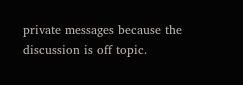private messages because the discussion is off topic.